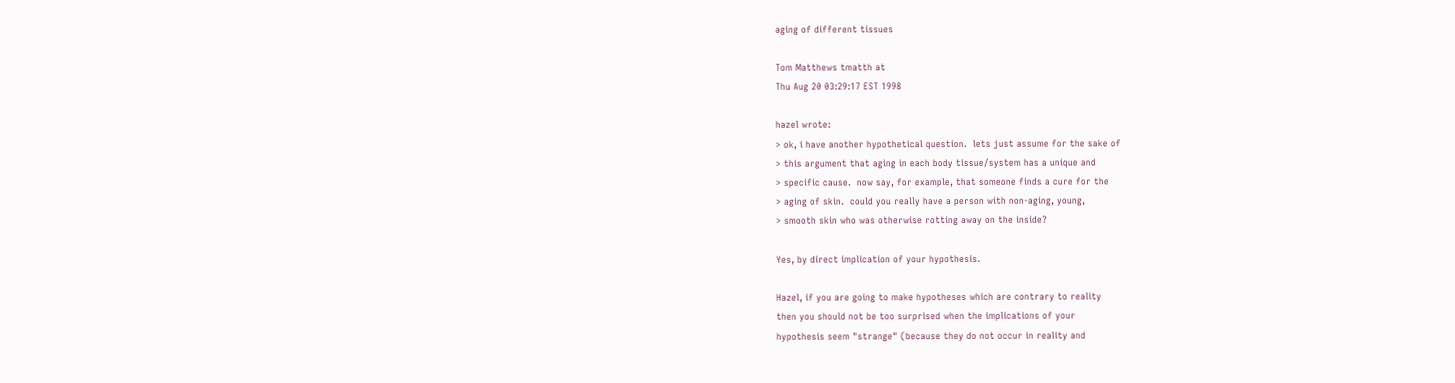aging of different tissues

Tom Matthews tmatth at
Thu Aug 20 03:29:17 EST 1998

hazel wrote:
> ok, i have another hypothetical question.  lets just assume for the sake of
> this argument that aging in each body tissue/system has a unique and
> specific cause.  now say, for example, that someone finds a cure for the
> aging of skin.  could you really have a person with non-aging, young,
> smooth skin who was otherwise rotting away on the inside?

Yes, by direct implication of your hypothesis.

Hazel, if you are going to make hypotheses which are contrary to reality
then you should not be too surprised when the implications of your
hypothesis seem "strange" (because they do not occur in reality and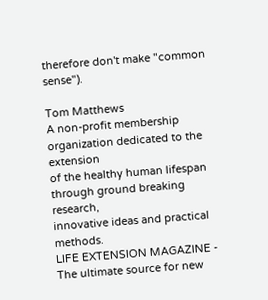therefore don't make "common sense").

Tom Matthews
A non-profit membership organization dedicated to the extension
of the healthy human lifespan through ground breaking research,
innovative ideas and practical methods.
LIFE EXTENSION MAGAZINE - The ultimate source for new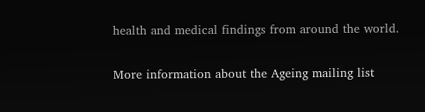health and medical findings from around the world.

More information about the Ageing mailing list